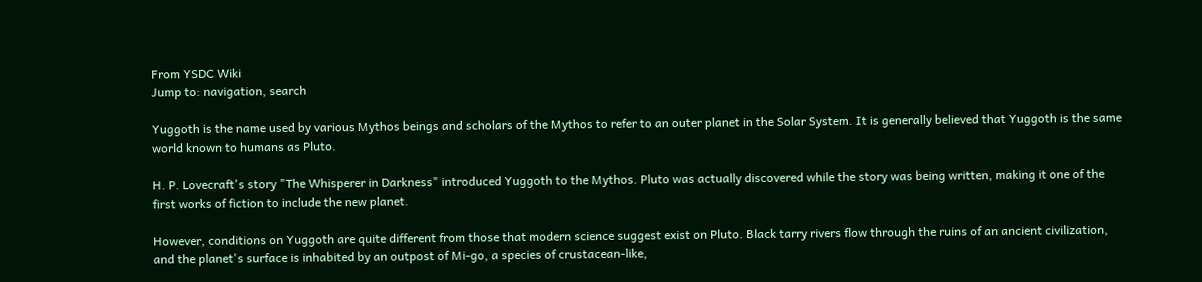From YSDC Wiki
Jump to: navigation, search

Yuggoth is the name used by various Mythos beings and scholars of the Mythos to refer to an outer planet in the Solar System. It is generally believed that Yuggoth is the same world known to humans as Pluto.

H. P. Lovecraft's story "The Whisperer in Darkness" introduced Yuggoth to the Mythos. Pluto was actually discovered while the story was being written, making it one of the first works of fiction to include the new planet.

However, conditions on Yuggoth are quite different from those that modern science suggest exist on Pluto. Black tarry rivers flow through the ruins of an ancient civilization, and the planet's surface is inhabited by an outpost of Mi-go, a species of crustacean-like,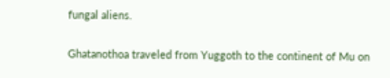fungal aliens.

Ghatanothoa traveled from Yuggoth to the continent of Mu on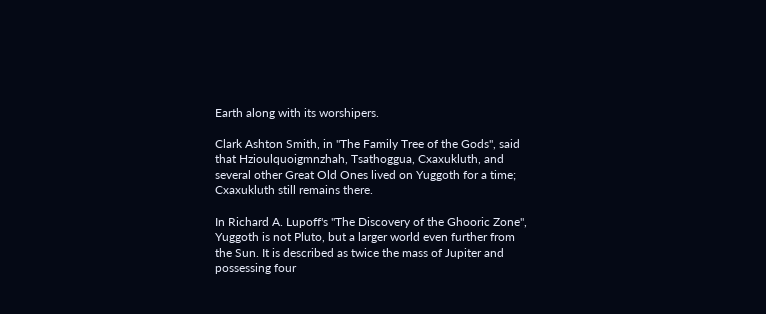Earth along with its worshipers.

Clark Ashton Smith, in "The Family Tree of the Gods", said that Hzioulquoigmnzhah, Tsathoggua, Cxaxukluth, and several other Great Old Ones lived on Yuggoth for a time; Cxaxukluth still remains there.

In Richard A. Lupoff's "The Discovery of the Ghooric Zone", Yuggoth is not Pluto, but a larger world even further from the Sun. It is described as twice the mass of Jupiter and possessing four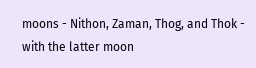moons - Nithon, Zaman, Thog, and Thok - with the latter moon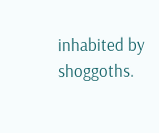inhabited by shoggoths.